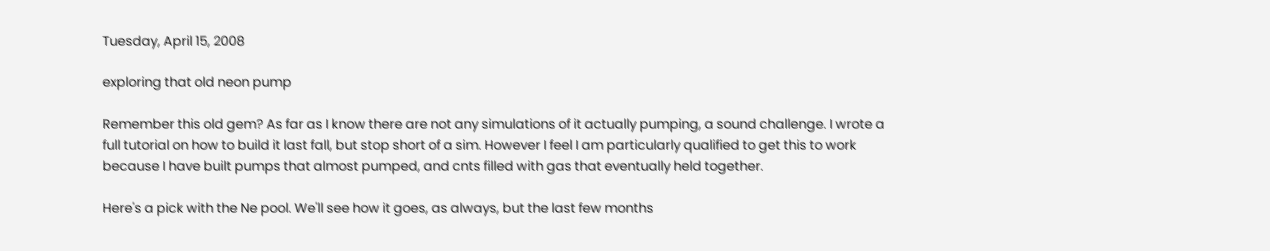Tuesday, April 15, 2008

exploring that old neon pump

Remember this old gem? As far as I know there are not any simulations of it actually pumping, a sound challenge. I wrote a full tutorial on how to build it last fall, but stop short of a sim. However I feel I am particularly qualified to get this to work because I have built pumps that almost pumped, and cnts filled with gas that eventually held together.

Here's a pick with the Ne pool. We'll see how it goes, as always, but the last few months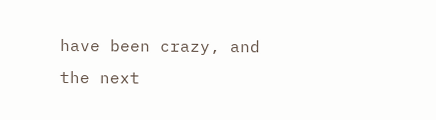have been crazy, and the next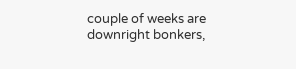couple of weeks are downright bonkers,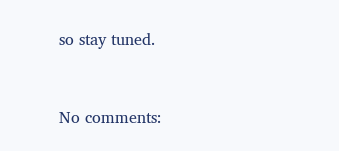so stay tuned.


No comments: